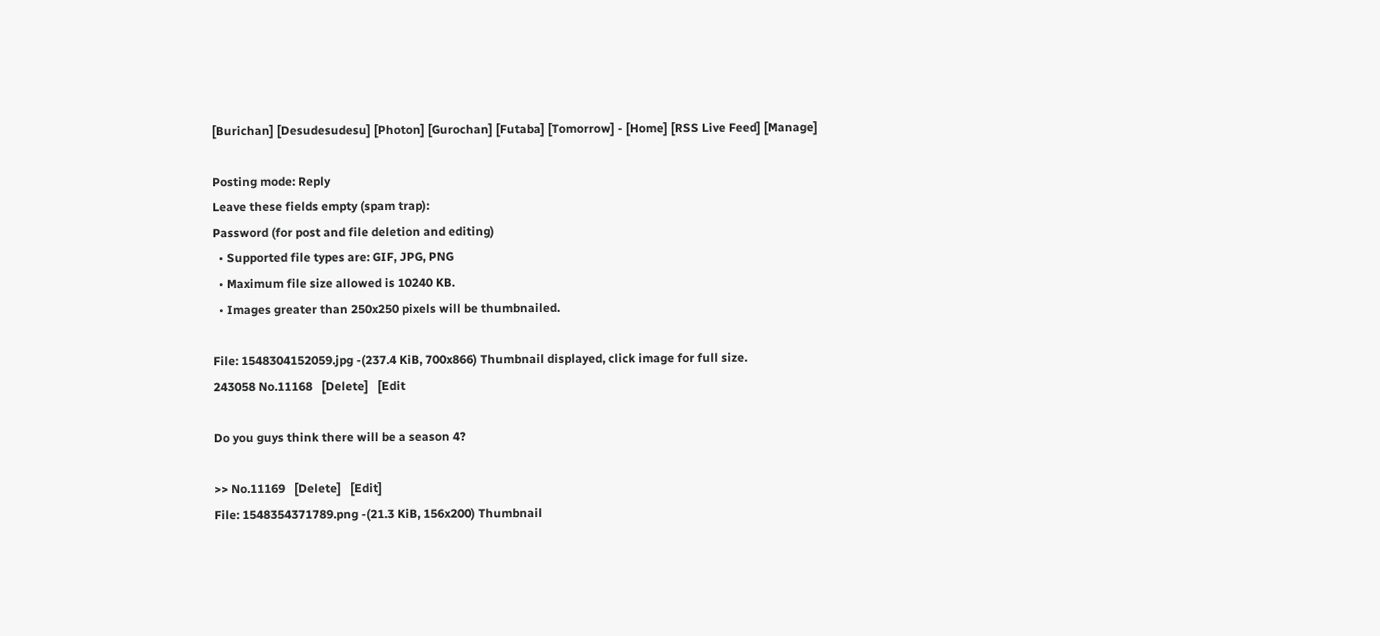[Burichan] [Desudesudesu] [Photon] [Gurochan] [Futaba] [Tomorrow] - [Home] [RSS Live Feed] [Manage]

Posting mode: Reply
Leave these fields empty (spam trap):
Password (for post and file deletion and editing)
  • Supported file types are: GIF, JPG, PNG
  • Maximum file size allowed is 10240 KB.
  • Images greater than 250x250 pixels will be thumbnailed.

File: 1548304152059.jpg -(237.4 KiB, 700x866) Thumbnail displayed, click image for full size.
243058 No.11168   [Delete]   [Edit

Do you guys think there will be a season 4?

>> No.11169   [Delete]   [Edit]
File: 1548354371789.png -(21.3 KiB, 156x200) Thumbnail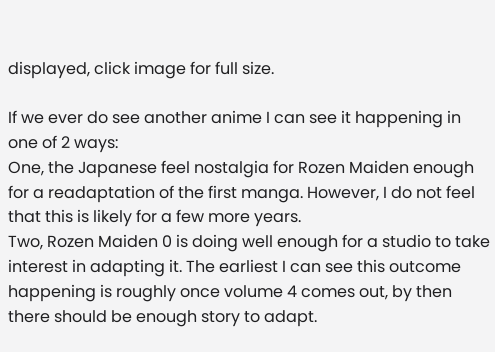displayed, click image for full size.

If we ever do see another anime I can see it happening in one of 2 ways:
One, the Japanese feel nostalgia for Rozen Maiden enough for a readaptation of the first manga. However, I do not feel that this is likely for a few more years.
Two, Rozen Maiden 0 is doing well enough for a studio to take interest in adapting it. The earliest I can see this outcome happening is roughly once volume 4 comes out, by then there should be enough story to adapt.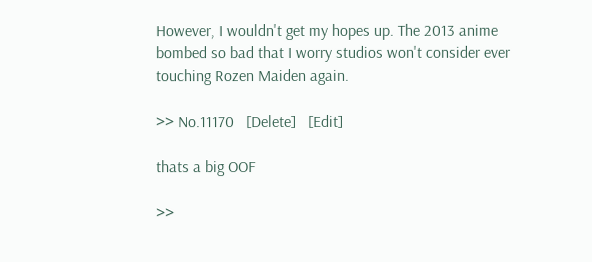However, I wouldn't get my hopes up. The 2013 anime bombed so bad that I worry studios won't consider ever touching Rozen Maiden again.

>> No.11170   [Delete]   [Edit]

thats a big OOF

>>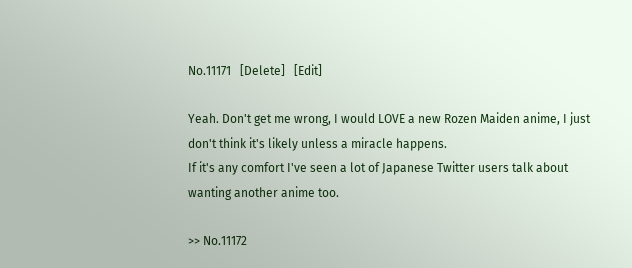No.11171   [Delete]   [Edit]

Yeah. Don't get me wrong, I would LOVE a new Rozen Maiden anime, I just don't think it's likely unless a miracle happens.
If it's any comfort I've seen a lot of Japanese Twitter users talk about wanting another anime too.

>> No.11172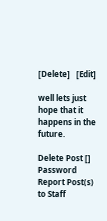[Delete]   [Edit]

well lets just hope that it happens in the future.

Delete Post [] Password
Report Post(s) to Staff